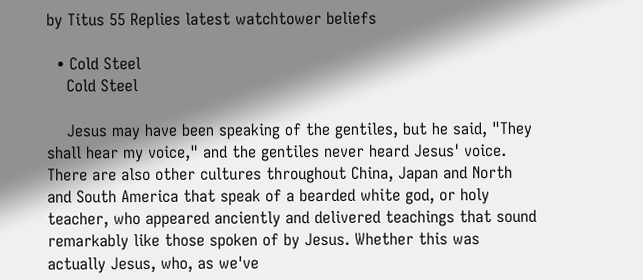by Titus 55 Replies latest watchtower beliefs

  • Cold Steel
    Cold Steel

    Jesus may have been speaking of the gentiles, but he said, "They shall hear my voice," and the gentiles never heard Jesus' voice. There are also other cultures throughout China, Japan and North and South America that speak of a bearded white god, or holy teacher, who appeared anciently and delivered teachings that sound remarkably like those spoken of by Jesus. Whether this was actually Jesus, who, as we've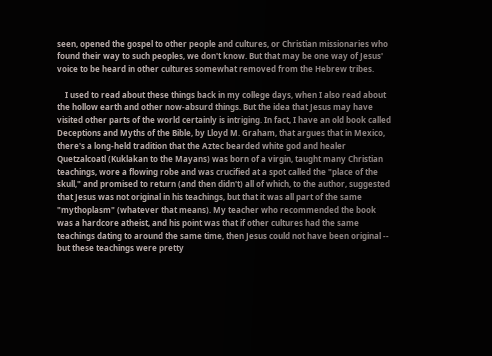seen, opened the gospel to other people and cultures, or Christian missionaries who found their way to such peoples, we don't know. But that may be one way of Jesus' voice to be heard in other cultures somewhat removed from the Hebrew tribes.

    I used to read about these things back in my college days, when I also read about the hollow earth and other now-absurd things. But the idea that Jesus may have visited other parts of the world certainly is intriging. In fact, I have an old book called Deceptions and Myths of the Bible, by Lloyd M. Graham, that argues that in Mexico, there's a long-held tradition that the Aztec bearded white god and healer Quetzalcoatl (Kuklakan to the Mayans) was born of a virgin, taught many Christian teachings, wore a flowing robe and was crucified at a spot called the "place of the skull," and promised to return (and then didn't) all of which, to the author, suggested that Jesus was not original in his teachings, but that it was all part of the same "mythoplasm" (whatever that means). My teacher who recommended the book was a hardcore atheist, and his point was that if other cultures had the same teachings dating to around the same time, then Jesus could not have been original -- but these teachings were pretty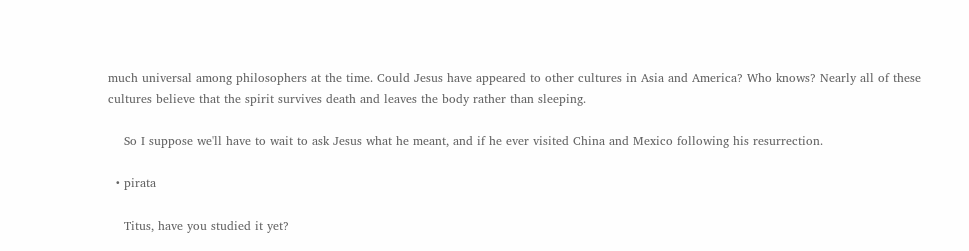much universal among philosophers at the time. Could Jesus have appeared to other cultures in Asia and America? Who knows? Nearly all of these cultures believe that the spirit survives death and leaves the body rather than sleeping.

    So I suppose we'll have to wait to ask Jesus what he meant, and if he ever visited China and Mexico following his resurrection.

  • pirata

    Titus, have you studied it yet?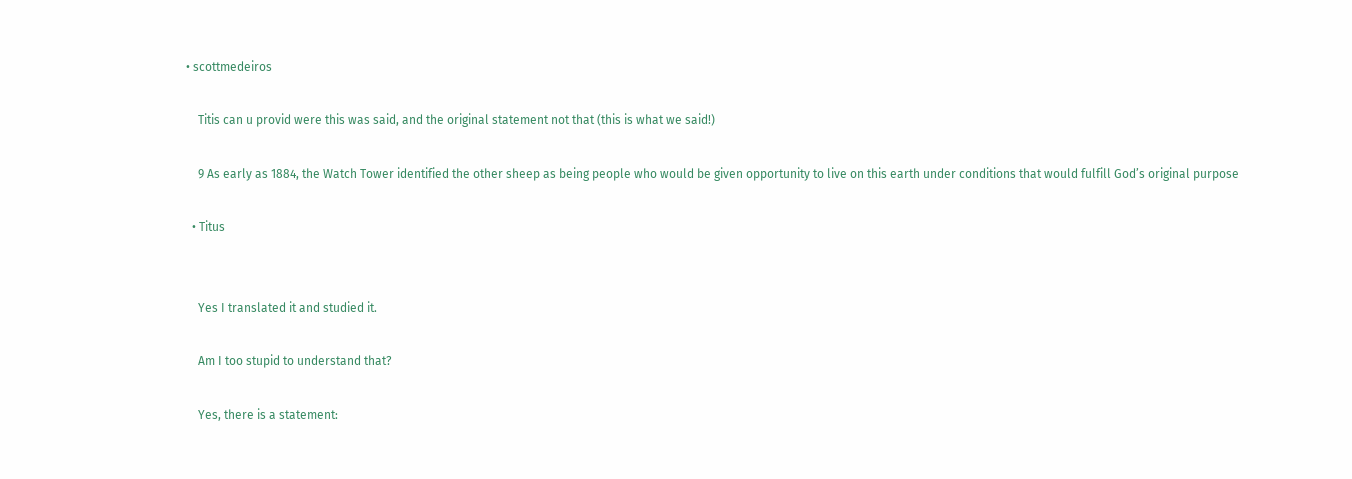• scottmedeiros

    Titis can u provid were this was said, and the original statement not that (this is what we said!)

    9 As early as 1884, the Watch Tower identified the other sheep as being people who would be given opportunity to live on this earth under conditions that would fulfill God’s original purpose

  • Titus


    Yes I translated it and studied it.

    Am I too stupid to understand that?

    Yes, there is a statement: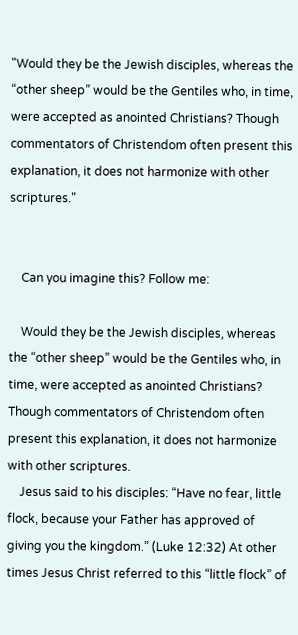"Would they be the Jewish disciples, whereas the “other sheep” would be the Gentiles who, in time, were accepted as anointed Christians? Though commentators of Christendom often present this explanation, it does not harmonize with other scriptures."


    Can you imagine this? Follow me:

    Would they be the Jewish disciples, whereas the “other sheep” would be the Gentiles who, in time, were accepted as anointed Christians? Though commentators of Christendom often present this explanation, it does not harmonize with other scriptures.
    Jesus said to his disciples: “Have no fear, little flock, because your Father has approved of giving you the kingdom.” (Luke 12:32) At other times Jesus Christ referred to this “little flock” of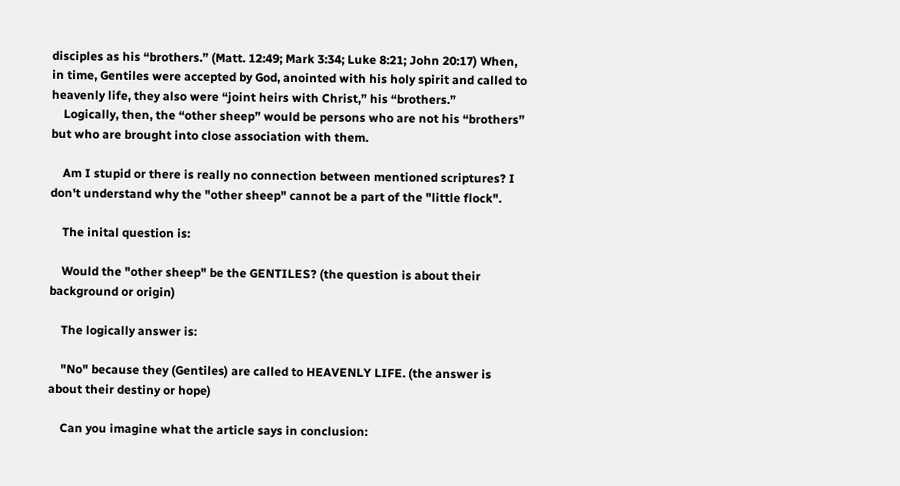disciples as his “brothers.” (Matt. 12:49; Mark 3:34; Luke 8:21; John 20:17) When, in time, Gentiles were accepted by God, anointed with his holy spirit and called to heavenly life, they also were “joint heirs with Christ,” his “brothers.”
    Logically, then, the “other sheep” would be persons who are not his “brothers” but who are brought into close association with them.

    Am I stupid or there is really no connection between mentioned scriptures? I don't understand why the "other sheep" cannot be a part of the "little flock".

    The inital question is:

    Would the "other sheep" be the GENTILES? (the question is about their background or origin)

    The logically answer is:

    "No" because they (Gentiles) are called to HEAVENLY LIFE. (the answer is about their destiny or hope)

    Can you imagine what the article says in conclusion: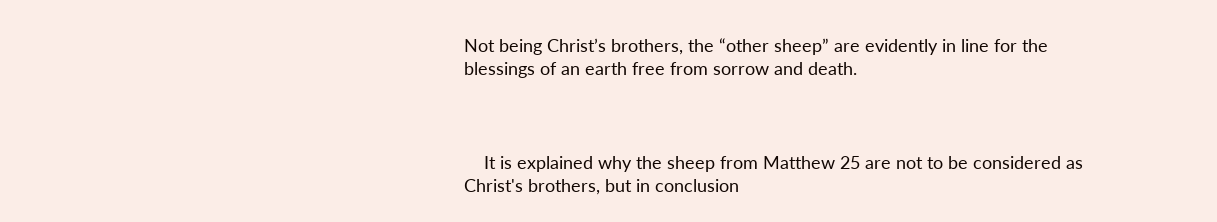Not being Christ’s brothers, the “other sheep” are evidently in line for the blessings of an earth free from sorrow and death.



    It is explained why the sheep from Matthew 25 are not to be considered as Christ's brothers, but in conclusion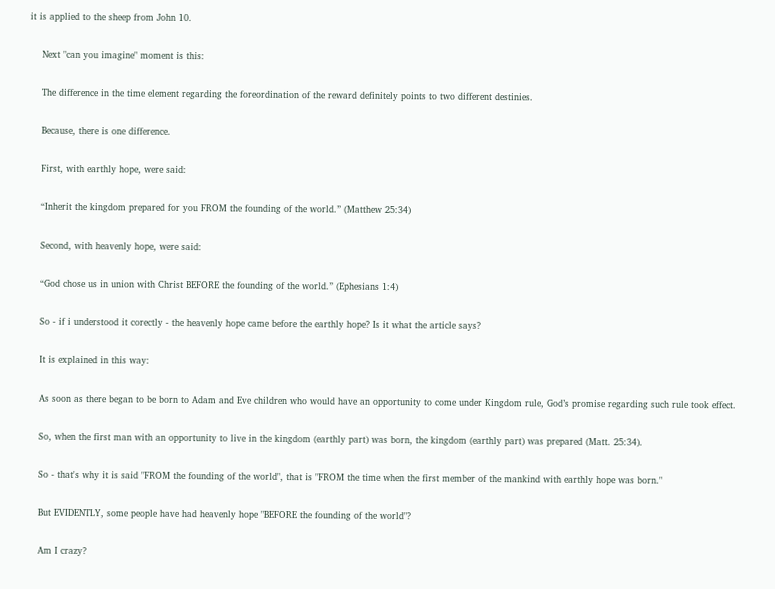it is applied to the sheep from John 10.

    Next "can you imagine" moment is this:

    The difference in the time element regarding the foreordination of the reward definitely points to two different destinies.

    Because, there is one difference.

    First, with earthly hope, were said:

    “Inherit the kingdom prepared for you FROM the founding of the world.” (Matthew 25:34)

    Second, with heavenly hope, were said:

    “God chose us in union with Christ BEFORE the founding of the world.” (Ephesians 1:4)

    So - if i understood it corectly - the heavenly hope came before the earthly hope? Is it what the article says?

    It is explained in this way:

    As soon as there began to be born to Adam and Eve children who would have an opportunity to come under Kingdom rule, God’s promise regarding such rule took effect.

    So, when the first man with an opportunity to live in the kingdom (earthly part) was born, the kingdom (earthly part) was prepared (Matt. 25:34).

    So - that's why it is said "FROM the founding of the world", that is "FROM the time when the first member of the mankind with earthly hope was born."

    But EVIDENTLY, some people have had heavenly hope "BEFORE the founding of the world"?

    Am I crazy?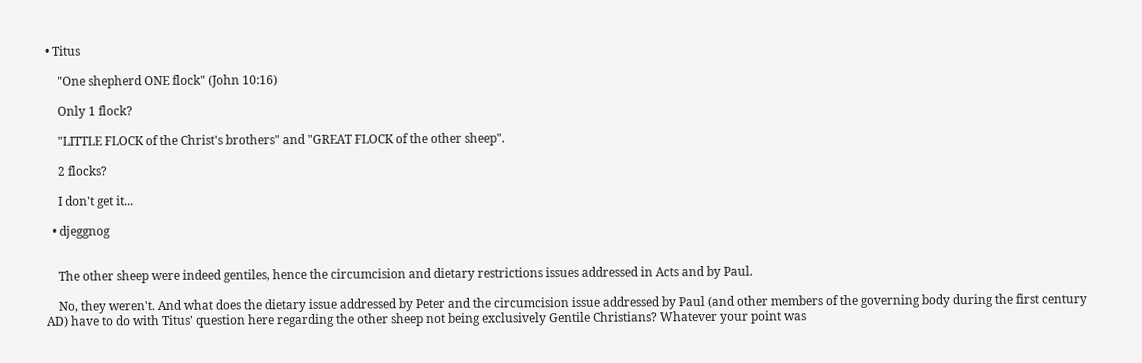• Titus

    "One shepherd ONE flock" (John 10:16)

    Only 1 flock?

    "LITTLE FLOCK of the Christ's brothers" and "GREAT FLOCK of the other sheep".

    2 flocks?

    I don't get it...

  • djeggnog


    The other sheep were indeed gentiles, hence the circumcision and dietary restrictions issues addressed in Acts and by Paul.

    No, they weren't. And what does the dietary issue addressed by Peter and the circumcision issue addressed by Paul (and other members of the governing body during the first century AD) have to do with Titus' question here regarding the other sheep not being exclusively Gentile Christians? Whatever your point was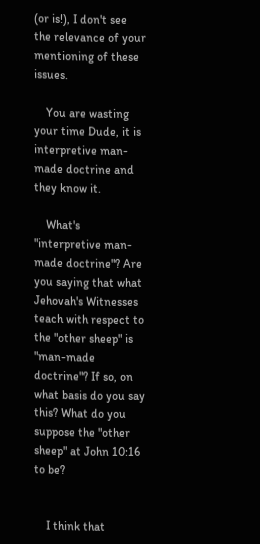(or is!), I don't see the relevance of your mentioning of these issues.

    You are wasting your time Dude, it is interpretive man-made doctrine and they know it.

    What's "interpretive man-made doctrine"? Are you saying that what Jehovah's Witnesses teach with respect to the "other sheep" is "man-made doctrine"? If so, on what basis do you say this? What do you suppose the "other sheep" at John 10:16 to be?


    I think that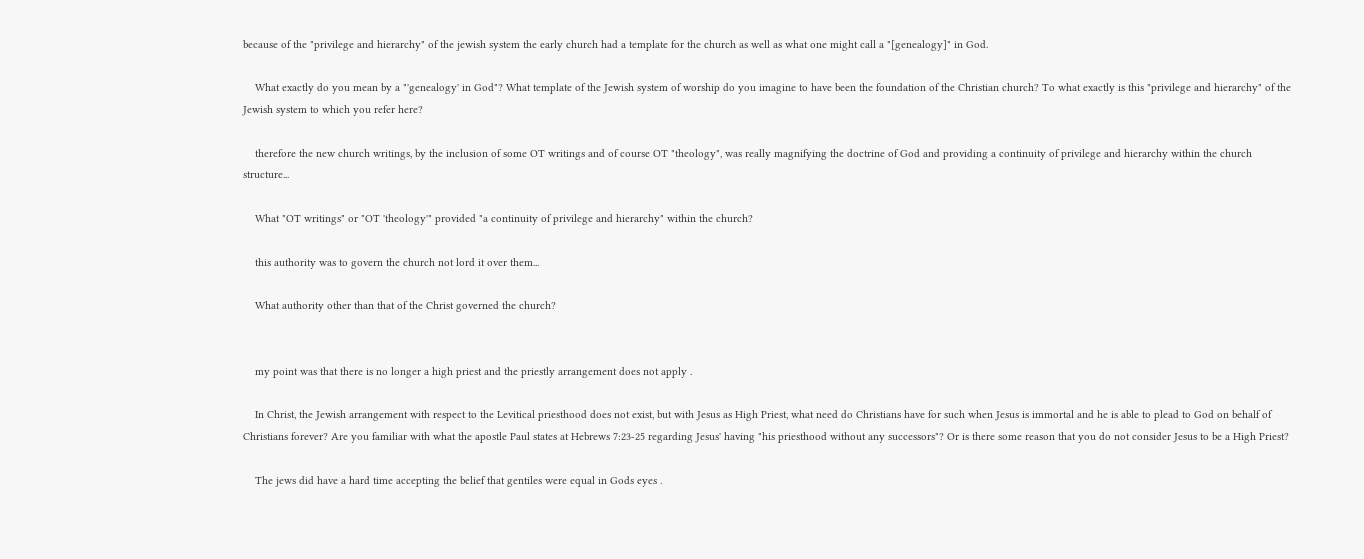because of the "privilege and hierarchy" of the jewish system the early church had a template for the church as well as what one might call a "[genealogy]" in God.

    What exactly do you mean by a "'genealogy' in God"? What template of the Jewish system of worship do you imagine to have been the foundation of the Christian church? To what exactly is this "privilege and hierarchy" of the Jewish system to which you refer here?

    therefore the new church writings, by the inclusion of some OT writings and of course OT "theology", was really magnifying the doctrine of God and providing a continuity of privilege and hierarchy within the church structure...

    What "OT writings" or "OT 'theology'" provided "a continuity of privilege and hierarchy" within the church?

    this authority was to govern the church not lord it over them...

    What authority other than that of the Christ governed the church?


    my point was that there is no longer a high priest and the priestly arrangement does not apply .

    In Christ, the Jewish arrangement with respect to the Levitical priesthood does not exist, but with Jesus as High Priest, what need do Christians have for such when Jesus is immortal and he is able to plead to God on behalf of Christians forever? Are you familiar with what the apostle Paul states at Hebrews 7:23-25 regarding Jesus' having "his priesthood without any successors"? Or is there some reason that you do not consider Jesus to be a High Priest?

    The jews did have a hard time accepting the belief that gentiles were equal in Gods eyes .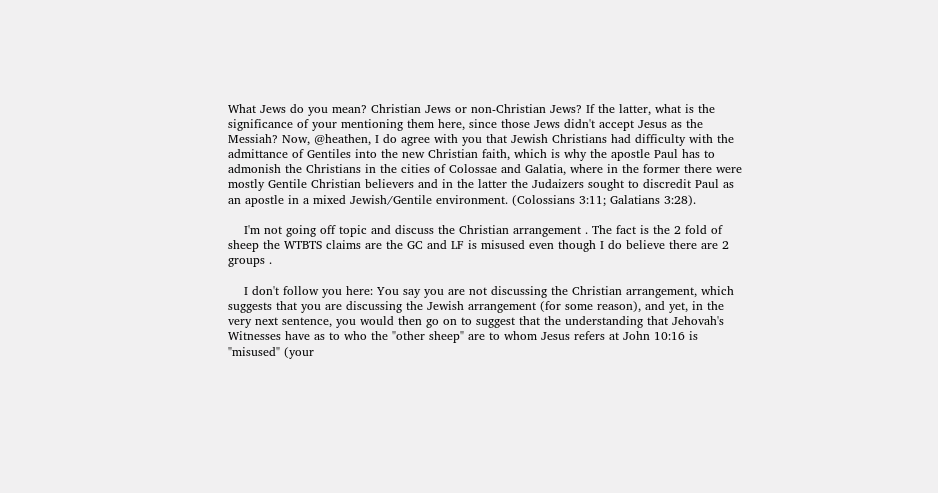What Jews do you mean? Christian Jews or non-Christian Jews? If the latter, what is the significance of your mentioning them here, since those Jews didn't accept Jesus as the Messiah? Now, @heathen, I do agree with you that Jewish Christians had difficulty with the admittance of Gentiles into the new Christian faith, which is why the apostle Paul has to admonish the Christians in the cities of Colossae and Galatia, where in the former there were mostly Gentile Christian believers and in the latter the Judaizers sought to discredit Paul as an apostle in a mixed Jewish/Gentile environment. (Colossians 3:11; Galatians 3:28).

    I'm not going off topic and discuss the Christian arrangement . The fact is the 2 fold of sheep the WTBTS claims are the GC and LF is misused even though I do believe there are 2 groups .

    I don't follow you here: You say you are not discussing the Christian arrangement, which suggests that you are discussing the Jewish arrangement (for some reason), and yet, in the very next sentence, you would then go on to suggest that the understanding that Jehovah's Witnesses have as to who the "other sheep" are to whom Jesus refers at John 10:16 is "misused" (your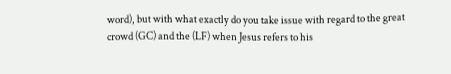word), but with what exactly do you take issue with regard to the great crowd (GC) and the (LF) when Jesus refers to his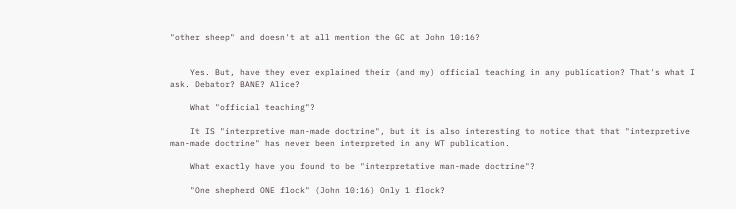"other sheep" and doesn't at all mention the GC at John 10:16?


    Yes. But, have they ever explained their (and my) official teaching in any publication? That's what I ask. Debator? BANE? Alice?

    What "official teaching"?

    It IS "interpretive man-made doctrine", but it is also interesting to notice that that "interpretive man-made doctrine" has never been interpreted in any WT publication.

    What exactly have you found to be "interpretative man-made doctrine"?

    "One shepherd ONE flock" (John 10:16) Only 1 flock?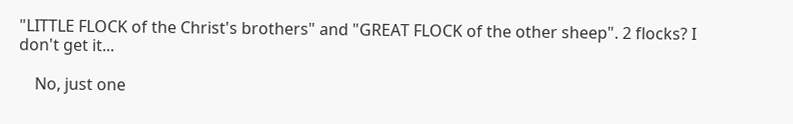"LITTLE FLOCK of the Christ's brothers" and "GREAT FLOCK of the other sheep". 2 flocks? I don't get it...

    No, just one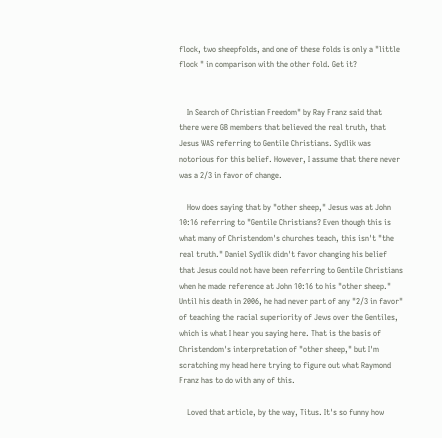flock, two sheepfolds, and one of these folds is only a "little flock " in comparison with the other fold. Get it?


    In Search of Christian Freedom" by Ray Franz said that there were GB members that believed the real truth, that Jesus WAS referring to Gentile Christians. Sydlik was notorious for this belief. However, I assume that there never was a 2/3 in favor of change.

    How does saying that by "other sheep," Jesus was at John 10:16 referring to "Gentile Christians? Even though this is what many of Christendom's churches teach, this isn't "the real truth." Daniel Sydlik didn't favor changing his belief that Jesus could not have been referring to Gentile Christians when he made reference at John 10:16 to his "other sheep." Until his death in 2006, he had never part of any "2/3 in favor" of teaching the racial superiority of Jews over the Gentiles, which is what I hear you saying here. That is the basis of Christendom's interpretation of "other sheep," but I'm scratching my head here trying to figure out what Raymond Franz has to do with any of this.

    Loved that article, by the way, Titus. It's so funny how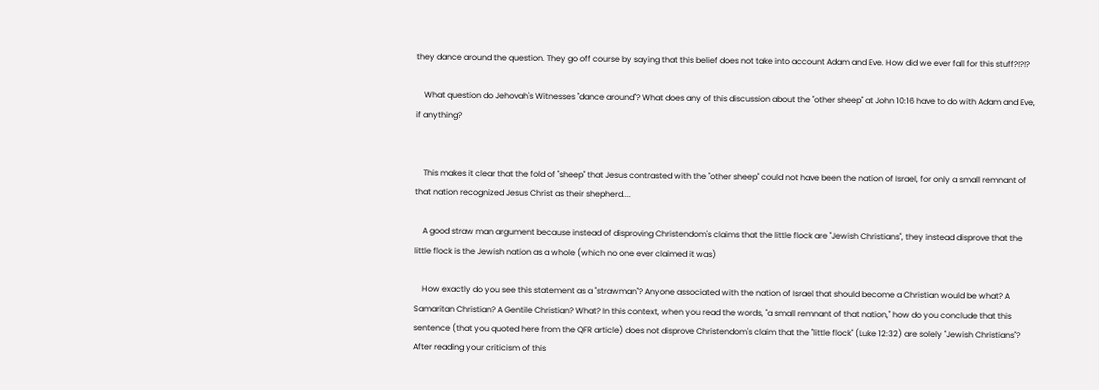they dance around the question. They go off course by saying that this belief does not take into account Adam and Eve. How did we ever fall for this stuff?!?!?

    What question do Jehovah's Witnesses "dance around"? What does any of this discussion about the "other sheep" at John 10:16 have to do with Adam and Eve, if anything?


    This makes it clear that the fold of "sheep" that Jesus contrasted with the "other sheep" could not have been the nation of Israel, for only a small remnant of that nation recognized Jesus Christ as their shepherd....

    A good straw man argument because instead of disproving Christendom's claims that the little flock are "Jewish Christians", they instead disprove that the little flock is the Jewish nation as a whole (which no one ever claimed it was)

    How exactly do you see this statement as a "strawman"? Anyone associated with the nation of Israel that should become a Christian would be what? A Samaritan Christian? A Gentile Christian? What? In this context, when you read the words, "a small remnant of that nation," how do you conclude that this sentence (that you quoted here from the QFR article) does not disprove Christendom's claim that the "little flock" (Luke 12:32) are solely "Jewish Christians"? After reading your criticism of this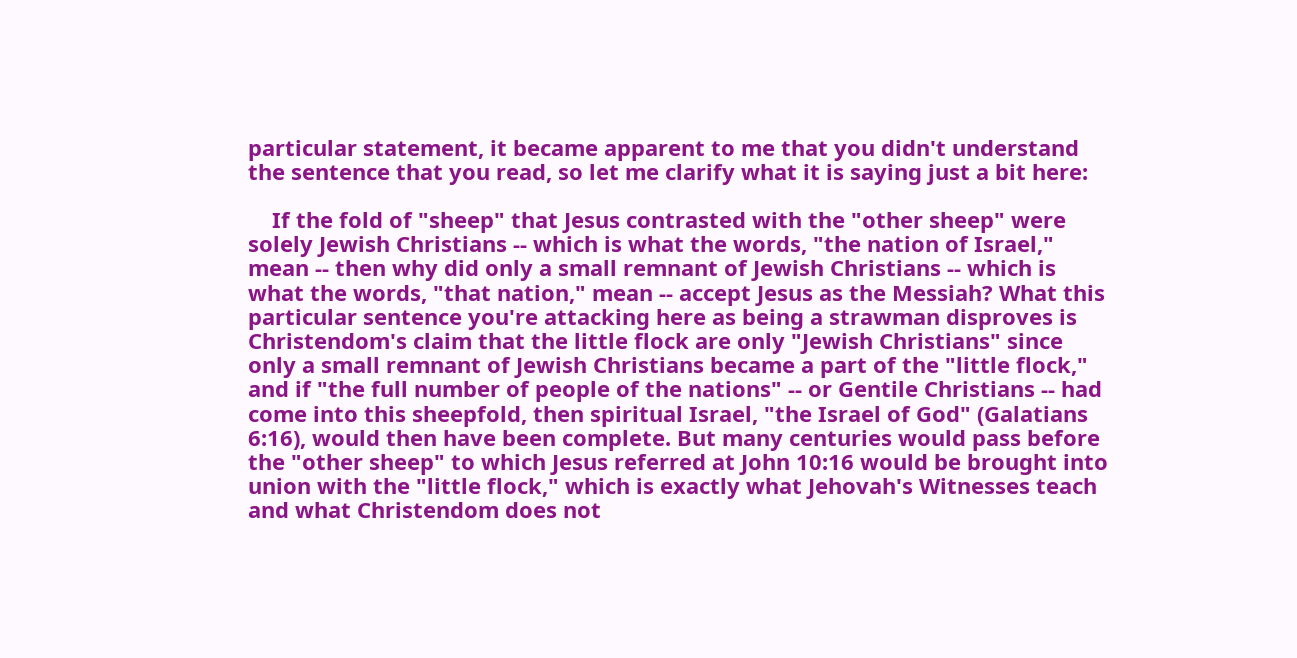particular statement, it became apparent to me that you didn't understand the sentence that you read, so let me clarify what it is saying just a bit here:

    If the fold of "sheep" that Jesus contrasted with the "other sheep" were solely Jewish Christians -- which is what the words, "the nation of Israel," mean -- then why did only a small remnant of Jewish Christians -- which is what the words, "that nation," mean -- accept Jesus as the Messiah? What this particular sentence you're attacking here as being a strawman disproves is Christendom's claim that the little flock are only "Jewish Christians" since only a small remnant of Jewish Christians became a part of the "little flock," and if "the full number of people of the nations" -- or Gentile Christians -- had come into this sheepfold, then spiritual Israel, "the Israel of God" (Galatians 6:16), would then have been complete. But many centuries would pass before the "other sheep" to which Jesus referred at John 10:16 would be brought into union with the "little flock," which is exactly what Jehovah's Witnesses teach and what Christendom does not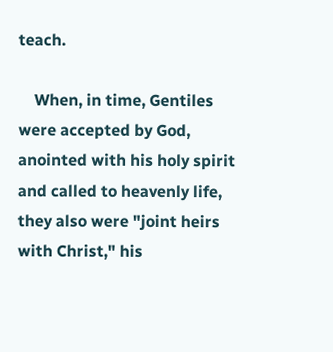teach.

    When, in time, Gentiles were accepted by God, anointed with his holy spirit and called to heavenly life, they also were "joint heirs with Christ," his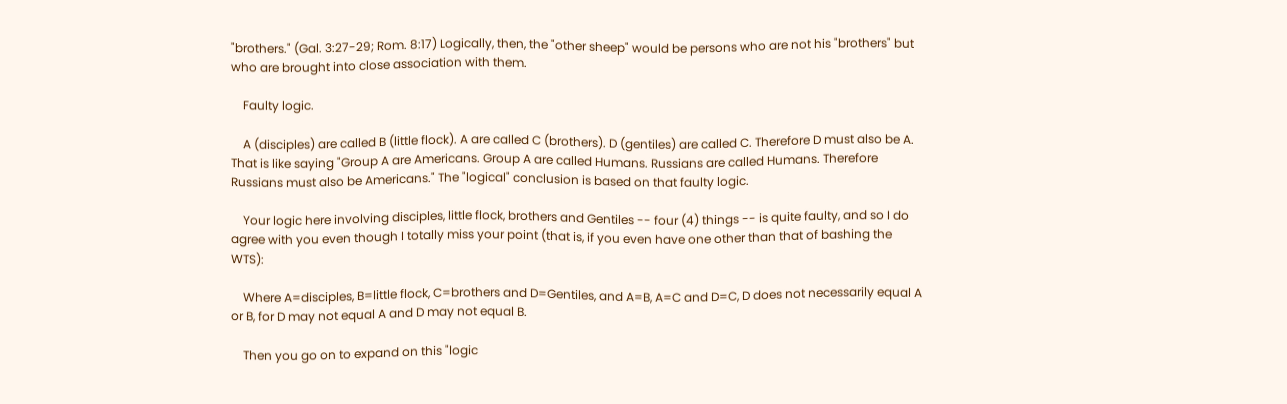"brothers." (Gal. 3:27-29; Rom. 8:17) Logically, then, the "other sheep" would be persons who are not his "brothers" but who are brought into close association with them.

    Faulty logic.

    A (disciples) are called B (little flock). A are called C (brothers). D (gentiles) are called C. Therefore D must also be A. That is like saying "Group A are Americans. Group A are called Humans. Russians are called Humans. Therefore Russians must also be Americans." The "logical" conclusion is based on that faulty logic.

    Your logic here involving disciples, little flock, brothers and Gentiles -- four (4) things -- is quite faulty, and so I do agree with you even though I totally miss your point (that is, if you even have one other than that of bashing the WTS):

    Where A=disciples, B=little flock, C=brothers and D=Gentiles, and A=B, A=C and D=C, D does not necessarily equal A or B, for D may not equal A and D may not equal B.

    Then you go on to expand on this "logic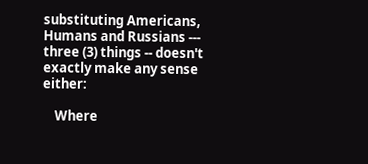substituting Americans, Humans and Russians --- three (3) things -- doesn't exactly make any sense either:

    Where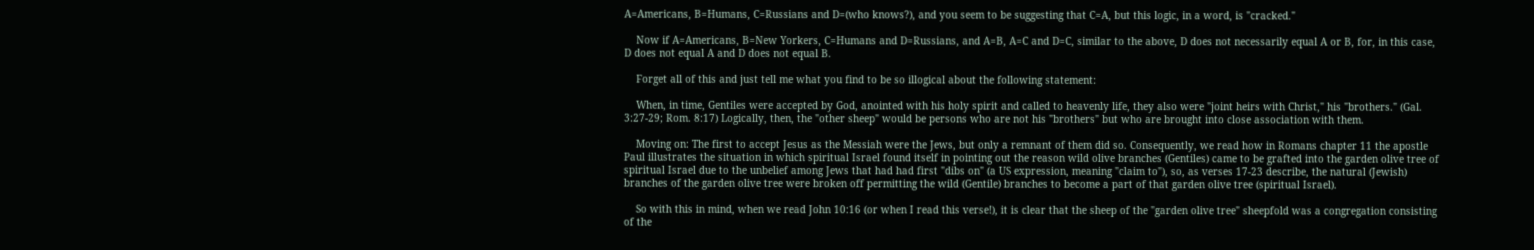A=Americans, B=Humans, C=Russians and D=(who knows?), and you seem to be suggesting that C=A, but this logic, in a word, is "cracked."

    Now if A=Americans, B=New Yorkers, C=Humans and D=Russians, and A=B, A=C and D=C, similar to the above, D does not necessarily equal A or B, for, in this case, D does not equal A and D does not equal B.

    Forget all of this and just tell me what you find to be so illogical about the following statement:

    When, in time, Gentiles were accepted by God, anointed with his holy spirit and called to heavenly life, they also were "joint heirs with Christ," his "brothers." (Gal. 3:27-29; Rom. 8:17) Logically, then, the "other sheep" would be persons who are not his "brothers" but who are brought into close association with them.

    Moving on: The first to accept Jesus as the Messiah were the Jews, but only a remnant of them did so. Consequently, we read how in Romans chapter 11 the apostle Paul illustrates the situation in which spiritual Israel found itself in pointing out the reason wild olive branches (Gentiles) came to be grafted into the garden olive tree of spiritual Israel due to the unbelief among Jews that had had first "dibs on" (a US expression, meaning "claim to"), so, as verses 17-23 describe, the natural (Jewish) branches of the garden olive tree were broken off permitting the wild (Gentile) branches to become a part of that garden olive tree (spiritual Israel).

    So with this in mind, when we read John 10:16 (or when I read this verse!), it is clear that the sheep of the "garden olive tree" sheepfold was a congregation consisting of the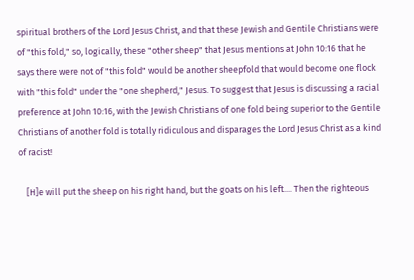spiritual brothers of the Lord Jesus Christ, and that these Jewish and Gentile Christians were of "this fold," so, logically, these "other sheep" that Jesus mentions at John 10:16 that he says there were not of "this fold" would be another sheepfold that would become one flock with "this fold" under the "one shepherd," Jesus. To suggest that Jesus is discussing a racial preference at John 10:16, with the Jewish Christians of one fold being superior to the Gentile Christians of another fold is totally ridiculous and disparages the Lord Jesus Christ as a kind of racist!

    [H]e will put the sheep on his right hand, but the goats on his left.... Then the righteous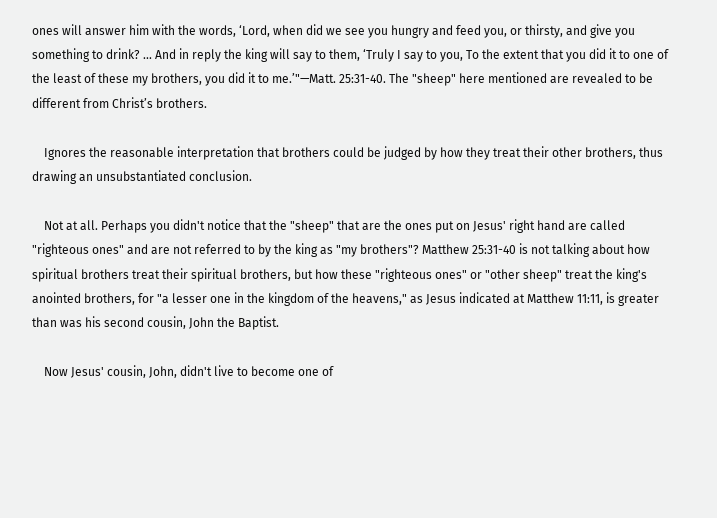ones will answer him with the words, ‘Lord, when did we see you hungry and feed you, or thirsty, and give you something to drink? ... And in reply the king will say to them, ‘Truly I say to you, To the extent that you did it to one of the least of these my brothers, you did it to me.’"—Matt. 25:31-40. The "sheep" here mentioned are revealed to be different from Christ’s brothers.

    Ignores the reasonable interpretation that brothers could be judged by how they treat their other brothers, thus drawing an unsubstantiated conclusion.

    Not at all. Perhaps you didn't notice that the "sheep" that are the ones put on Jesus' right hand are called "righteous ones" and are not referred to by the king as "my brothers"? Matthew 25:31-40 is not talking about how spiritual brothers treat their spiritual brothers, but how these "righteous ones" or "other sheep" treat the king's anointed brothers, for "a lesser one in the kingdom of the heavens," as Jesus indicated at Matthew 11:11, is greater than was his second cousin, John the Baptist.

    Now Jesus' cousin, John, didn't live to become one of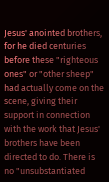Jesus' anointed brothers, for he died centuries before these "righteous ones" or "other sheep" had actually come on the scene, giving their support in connection with the work that Jesus' brothers have been directed to do. There is no "unsubstantiated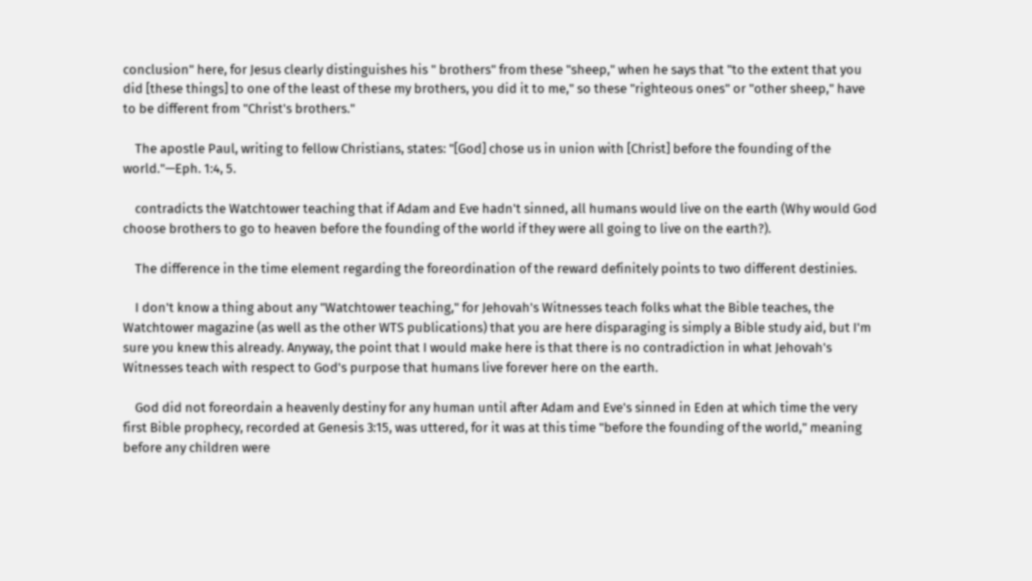conclusion" here, for Jesus clearly distinguishes his " brothers" from these "sheep," when he says that "to the extent that you did [these things] to one of the least of these my brothers, you did it to me," so these "righteous ones" or "other sheep," have to be different from "Christ's brothers."

    The apostle Paul, writing to fellow Christians, states: "[God] chose us in union with [Christ] before the founding of the world."—Eph. 1:4, 5.

    contradicts the Watchtower teaching that if Adam and Eve hadn't sinned, all humans would live on the earth (Why would God choose brothers to go to heaven before the founding of the world if they were all going to live on the earth?).

    The difference in the time element regarding the foreordination of the reward definitely points to two different destinies.

    I don't know a thing about any "Watchtower teaching," for Jehovah's Witnesses teach folks what the Bible teaches, the Watchtower magazine (as well as the other WTS publications) that you are here disparaging is simply a Bible study aid, but I'm sure you knew this already. Anyway, the point that I would make here is that there is no contradiction in what Jehovah's Witnesses teach with respect to God's purpose that humans live forever here on the earth.

    God did not foreordain a heavenly destiny for any human until after Adam and Eve's sinned in Eden at which time the very first Bible prophecy, recorded at Genesis 3:15, was uttered, for it was at this time "before the founding of the world," meaning before any children were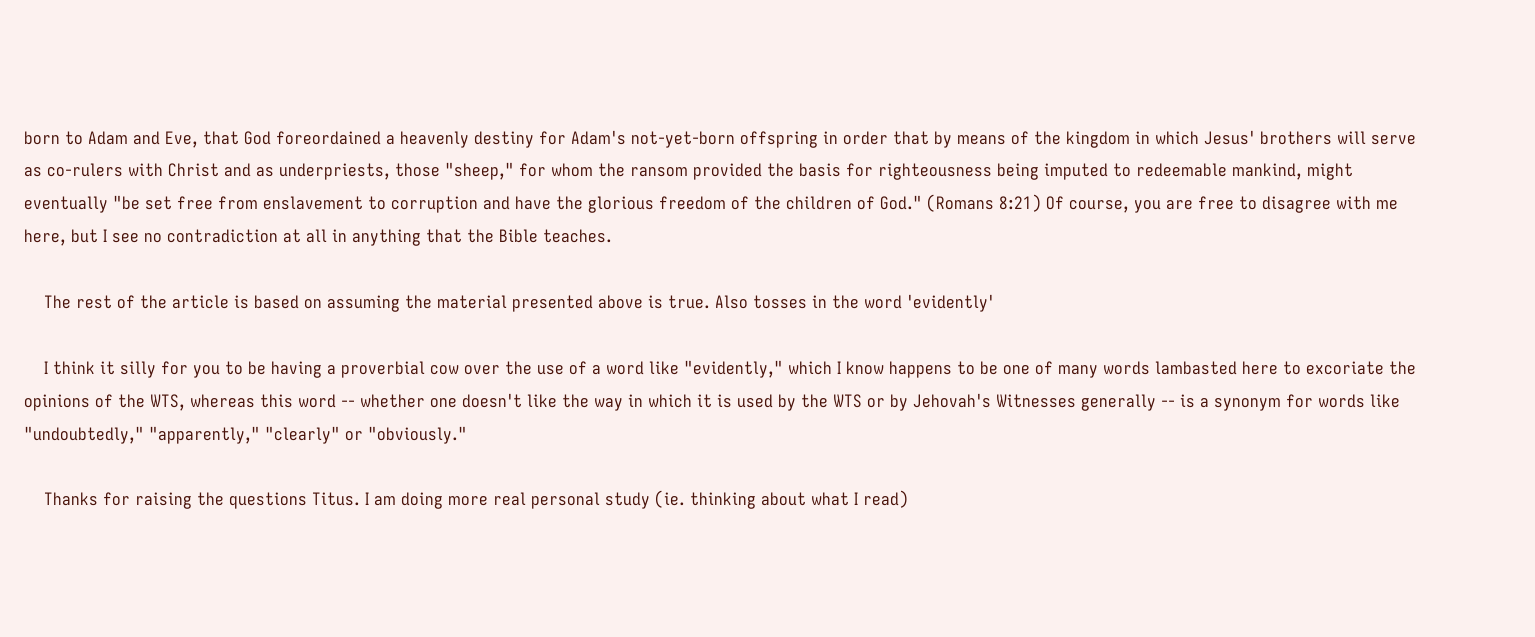born to Adam and Eve, that God foreordained a heavenly destiny for Adam's not-yet-born offspring in order that by means of the kingdom in which Jesus' brothers will serve as co-rulers with Christ and as underpriests, those "sheep," for whom the ransom provided the basis for righteousness being imputed to redeemable mankind, might eventually "be set free from enslavement to corruption and have the glorious freedom of the children of God." (Romans 8:21) Of course, you are free to disagree with me here, but I see no contradiction at all in anything that the Bible teaches.

    The rest of the article is based on assuming the material presented above is true. Also tosses in the word 'evidently'

    I think it silly for you to be having a proverbial cow over the use of a word like "evidently," which I know happens to be one of many words lambasted here to excoriate the opinions of the WTS, whereas this word -- whether one doesn't like the way in which it is used by the WTS or by Jehovah's Witnesses generally -- is a synonym for words like "undoubtedly," "apparently," "clearly" or "obviously."

    Thanks for raising the questions Titus. I am doing more real personal study (ie. thinking about what I read)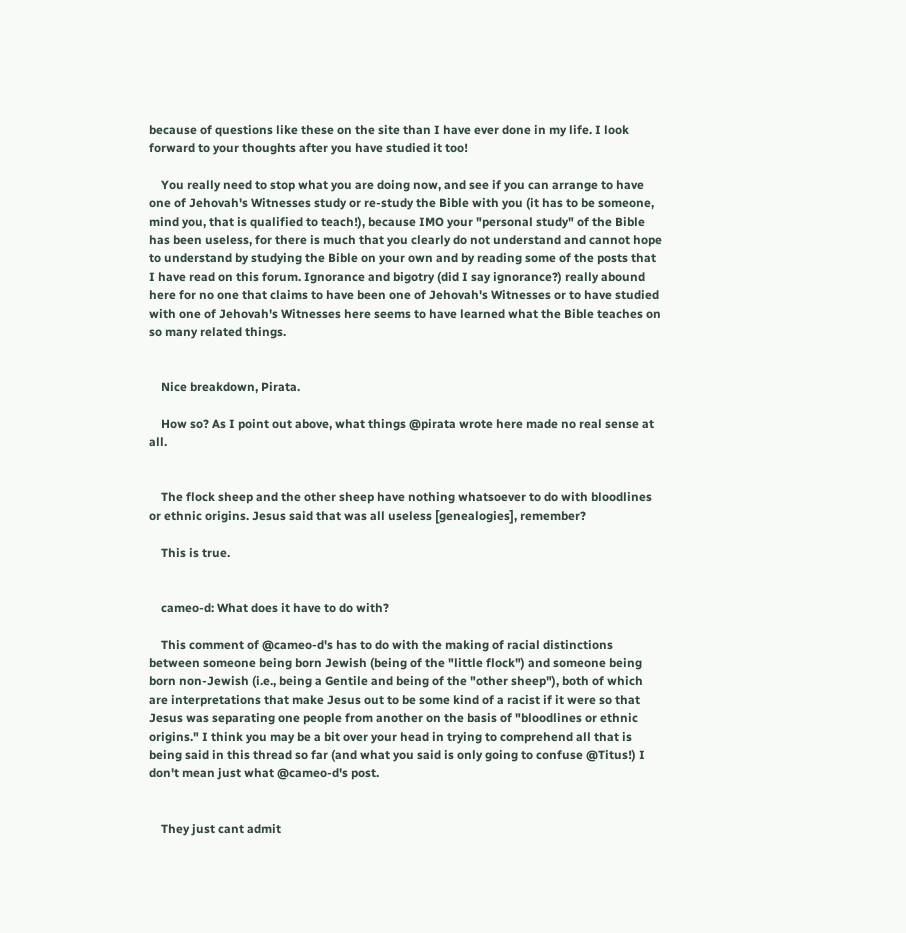because of questions like these on the site than I have ever done in my life. I look forward to your thoughts after you have studied it too!

    You really need to stop what you are doing now, and see if you can arrange to have one of Jehovah's Witnesses study or re-study the Bible with you (it has to be someone, mind you, that is qualified to teach!), because IMO your "personal study" of the Bible has been useless, for there is much that you clearly do not understand and cannot hope to understand by studying the Bible on your own and by reading some of the posts that I have read on this forum. Ignorance and bigotry (did I say ignorance?) really abound here for no one that claims to have been one of Jehovah's Witnesses or to have studied with one of Jehovah's Witnesses here seems to have learned what the Bible teaches on so many related things.


    Nice breakdown, Pirata.

    How so? As I point out above, what things @pirata wrote here made no real sense at all.


    The flock sheep and the other sheep have nothing whatsoever to do with bloodlines or ethnic origins. Jesus said that was all useless [genealogies], remember?

    This is true.


    cameo-d: What does it have to do with?

    This comment of @cameo-d's has to do with the making of racial distinctions between someone being born Jewish (being of the "little flock") and someone being born non-Jewish (i.e., being a Gentile and being of the "other sheep"), both of which are interpretations that make Jesus out to be some kind of a racist if it were so that Jesus was separating one people from another on the basis of "bloodlines or ethnic origins." I think you may be a bit over your head in trying to comprehend all that is being said in this thread so far (and what you said is only going to confuse @Titus!) I don't mean just what @cameo-d's post.


    They just cant admit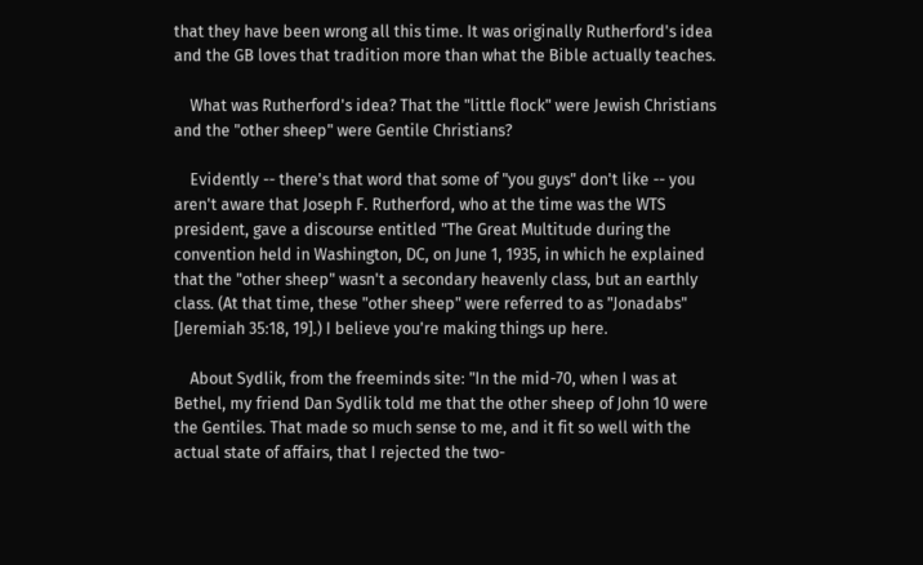that they have been wrong all this time. It was originally Rutherford's idea and the GB loves that tradition more than what the Bible actually teaches.

    What was Rutherford's idea? That the "little flock" were Jewish Christians and the "other sheep" were Gentile Christians?

    Evidently -- there's that word that some of "you guys" don't like -- you aren't aware that Joseph F. Rutherford, who at the time was the WTS president, gave a discourse entitled "The Great Multitude during the convention held in Washington, DC, on June 1, 1935, in which he explained that the "other sheep" wasn't a secondary heavenly class, but an earthly class. (At that time, these "other sheep" were referred to as "Jonadabs" [Jeremiah 35:18, 19].) I believe you're making things up here.

    About Sydlik, from the freeminds site: "In the mid-70, when I was at Bethel, my friend Dan Sydlik told me that the other sheep of John 10 were the Gentiles. That made so much sense to me, and it fit so well with the actual state of affairs, that I rejected the two-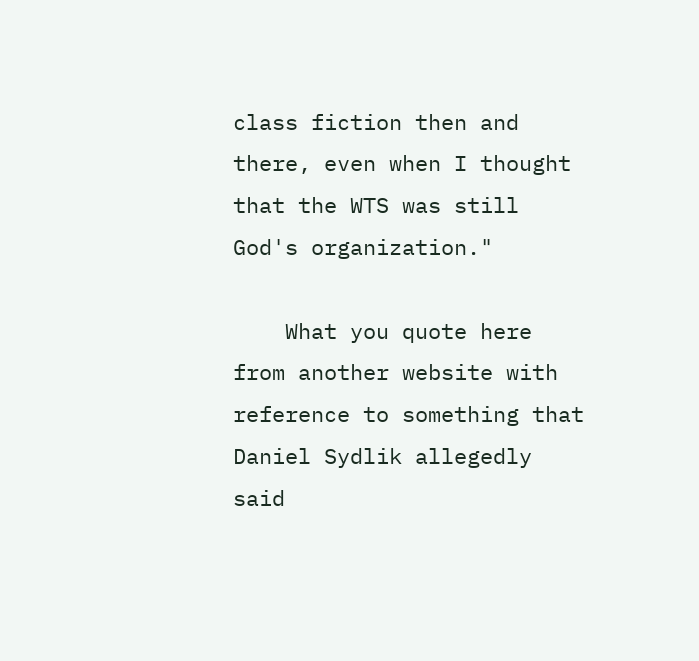class fiction then and there, even when I thought that the WTS was still God's organization."

    What you quote here from another website with reference to something that Daniel Sydlik allegedly said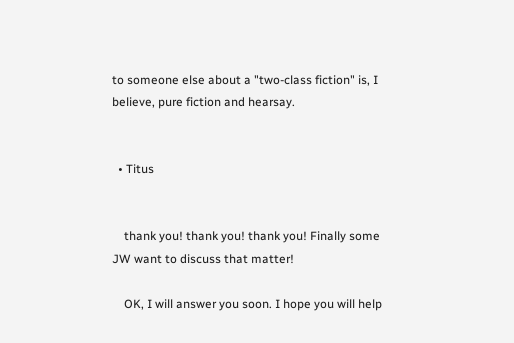to someone else about a "two-class fiction" is, I believe, pure fiction and hearsay.


  • Titus


    thank you! thank you! thank you! Finally some JW want to discuss that matter!

    OK, I will answer you soon. I hope you will help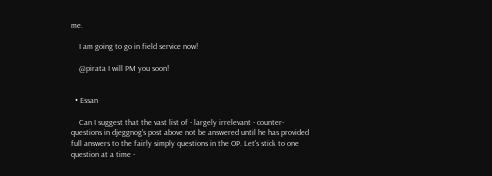me.

    I am going to go in field service now!

    @pirata I will PM you soon!


  • Essan

    Can I suggest that the vast list of - largely irrelevant - counter-questions in djeggnog's post above not be answered until he has provided full answers to the fairly simply questions in the OP. Let's stick to one question at a time -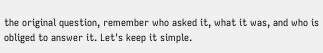the original question, remember who asked it, what it was, and who is obliged to answer it. Let's keep it simple.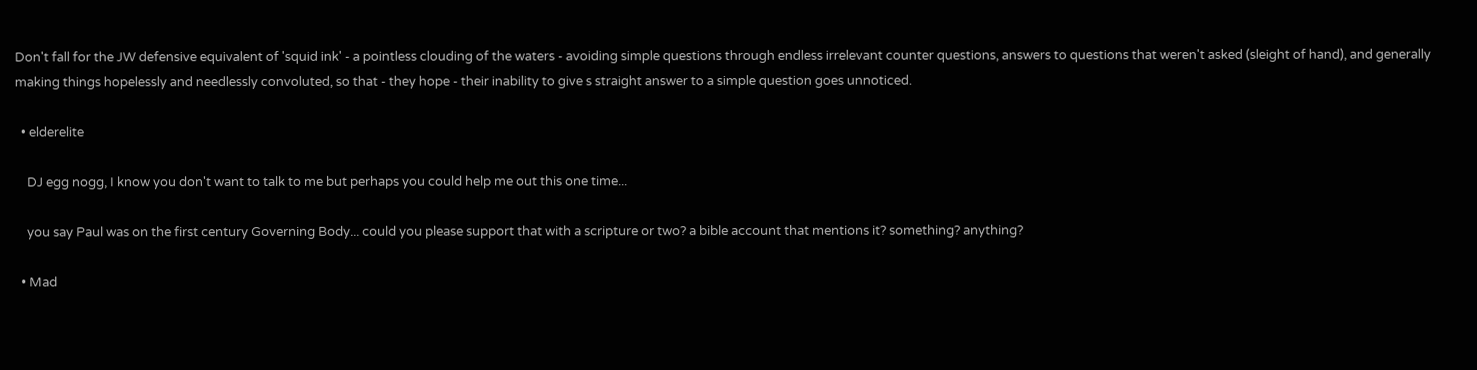Don't fall for the JW defensive equivalent of 'squid ink' - a pointless clouding of the waters - avoiding simple questions through endless irrelevant counter questions, answers to questions that weren't asked (sleight of hand), and generally making things hopelessly and needlessly convoluted, so that - they hope - their inability to give s straight answer to a simple question goes unnoticed.

  • elderelite

    DJ egg nogg, I know you don't want to talk to me but perhaps you could help me out this one time...

    you say Paul was on the first century Governing Body... could you please support that with a scripture or two? a bible account that mentions it? something? anything?

  • Mad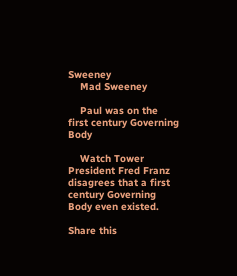Sweeney
    Mad Sweeney

    Paul was on the first century Governing Body

    Watch Tower President Fred Franz disagrees that a first century Governing Body even existed.

Share this